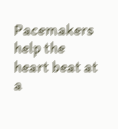Pacemakers help the heart beat at a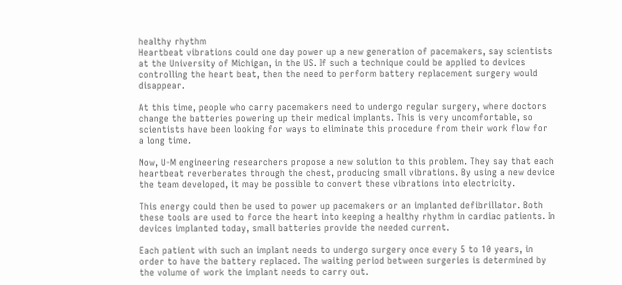healthy rhythm
Heartbeat vibrations could one day power up a new generation of pacemakers, say scientists at the University of Michigan, in the US. If such a technique could be applied to devices controlling the heart beat, then the need to perform battery replacement surgery would disappear.

At this time, people who carry pacemakers need to undergo regular surgery, where doctors change the batteries powering up their medical implants. This is very uncomfortable, so scientists have been looking for ways to eliminate this procedure from their work flow for a long time.

Now, U-M engineering researchers propose a new solution to this problem. They say that each heartbeat reverberates through the chest, producing small vibrations. By using a new device the team developed, it may be possible to convert these vibrations into electricity.

This energy could then be used to power up pacemakers or an implanted defibrillator. Both these tools are used to force the heart into keeping a healthy rhythm in cardiac patients. In devices implanted today, small batteries provide the needed current.

Each patient with such an implant needs to undergo surgery once every 5 to 10 years, in order to have the battery replaced. The waiting period between surgeries is determined by the volume of work the implant needs to carry out.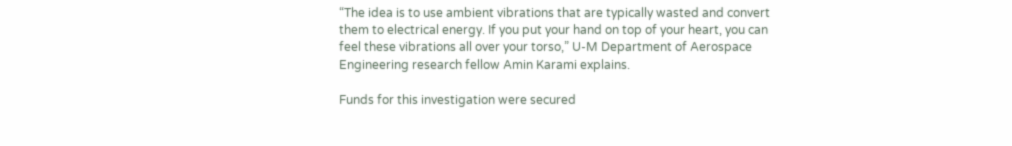“The idea is to use ambient vibrations that are typically wasted and convert them to electrical energy. If you put your hand on top of your heart, you can feel these vibrations all over your torso,” U-M Department of Aerospace Engineering research fellow Amin Karami explains.

Funds for this investigation were secured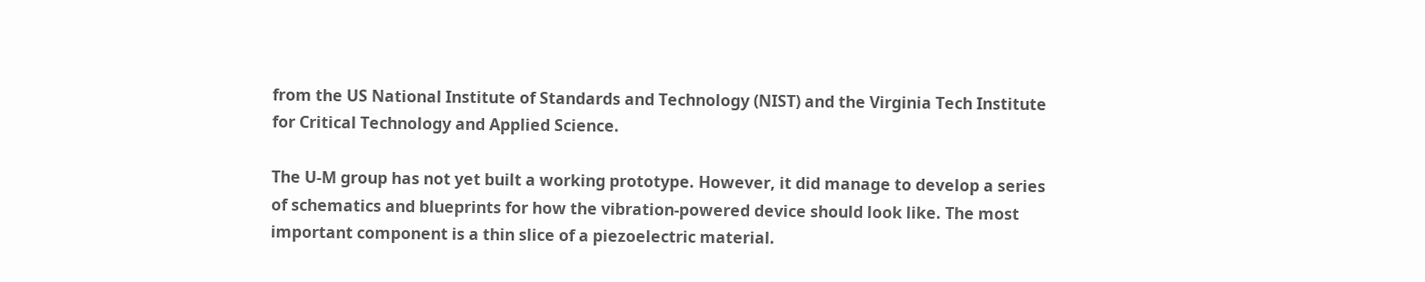from the US National Institute of Standards and Technology (NIST) and the Virginia Tech Institute for Critical Technology and Applied Science.

The U-M group has not yet built a working prototype. However, it did manage to develop a series of schematics and blueprints for how the vibration-powered device should look like. The most important component is a thin slice of a piezoelectric material.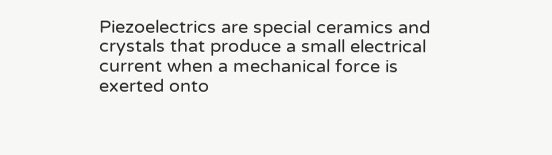Piezoelectrics are special ceramics and crystals that produce a small electrical current when a mechanical force is exerted onto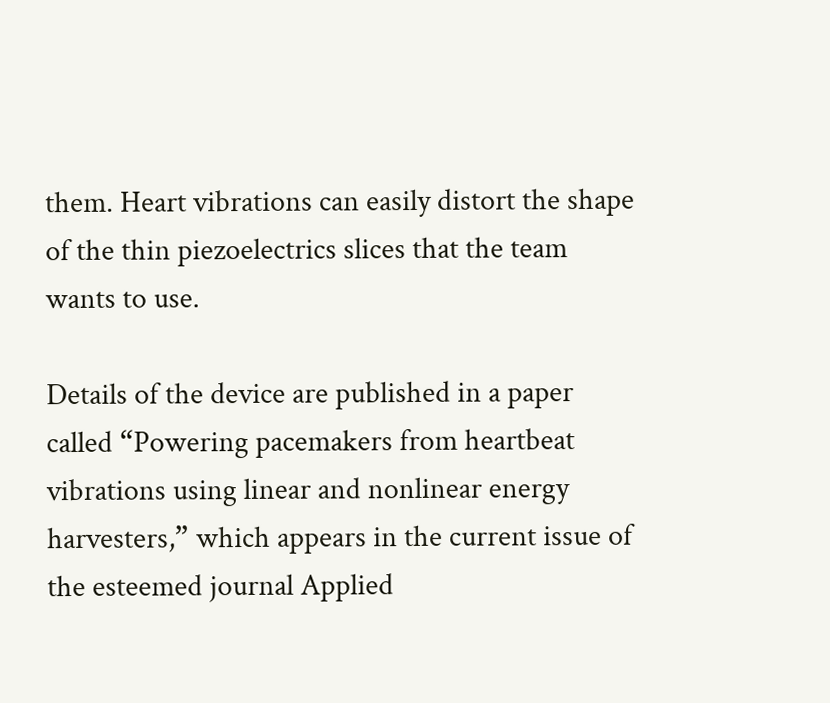them. Heart vibrations can easily distort the shape of the thin piezoelectrics slices that the team wants to use.

Details of the device are published in a paper called “Powering pacemakers from heartbeat vibrations using linear and nonlinear energy harvesters,” which appears in the current issue of the esteemed journal Applied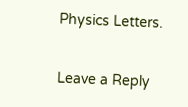Physics Letters.


Leave a Reply